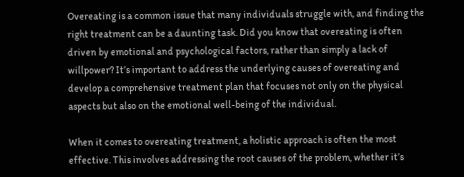Overeating is a common issue that many individuals struggle with, and finding the right treatment can be a daunting task. Did you know that overeating is often driven by emotional and psychological factors, rather than simply a lack of willpower? It’s important to address the underlying causes of overeating and develop a comprehensive treatment plan that focuses not only on the physical aspects but also on the emotional well-being of the individual.

When it comes to overeating treatment, a holistic approach is often the most effective. This involves addressing the root causes of the problem, whether it’s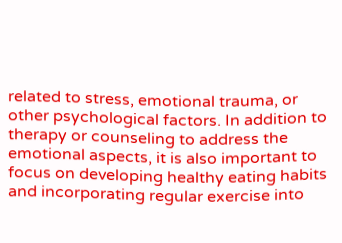related to stress, emotional trauma, or other psychological factors. In addition to therapy or counseling to address the emotional aspects, it is also important to focus on developing healthy eating habits and incorporating regular exercise into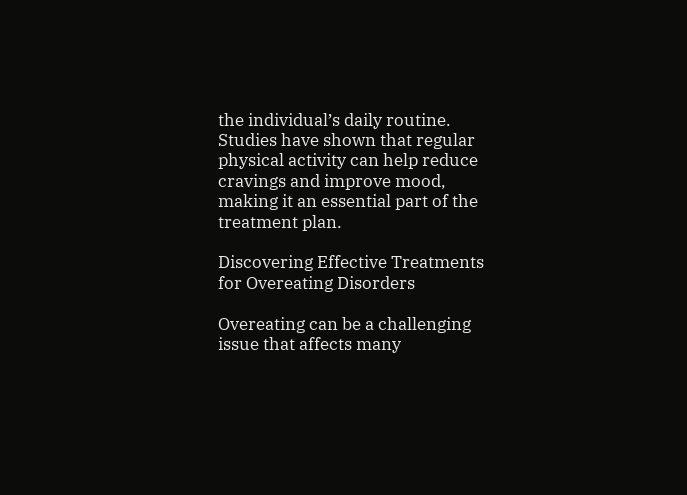the individual’s daily routine. Studies have shown that regular physical activity can help reduce cravings and improve mood, making it an essential part of the treatment plan.

Discovering Effective Treatments for Overeating Disorders

Overeating can be a challenging issue that affects many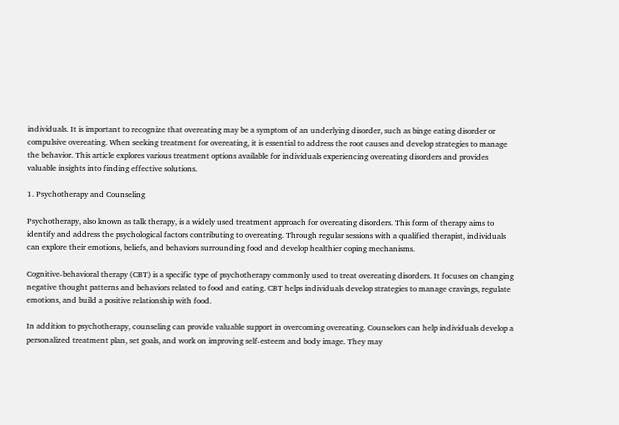individuals. It is important to recognize that overeating may be a symptom of an underlying disorder, such as binge eating disorder or compulsive overeating. When seeking treatment for overeating, it is essential to address the root causes and develop strategies to manage the behavior. This article explores various treatment options available for individuals experiencing overeating disorders and provides valuable insights into finding effective solutions.

1. Psychotherapy and Counseling

Psychotherapy, also known as talk therapy, is a widely used treatment approach for overeating disorders. This form of therapy aims to identify and address the psychological factors contributing to overeating. Through regular sessions with a qualified therapist, individuals can explore their emotions, beliefs, and behaviors surrounding food and develop healthier coping mechanisms.

Cognitive-behavioral therapy (CBT) is a specific type of psychotherapy commonly used to treat overeating disorders. It focuses on changing negative thought patterns and behaviors related to food and eating. CBT helps individuals develop strategies to manage cravings, regulate emotions, and build a positive relationship with food.

In addition to psychotherapy, counseling can provide valuable support in overcoming overeating. Counselors can help individuals develop a personalized treatment plan, set goals, and work on improving self-esteem and body image. They may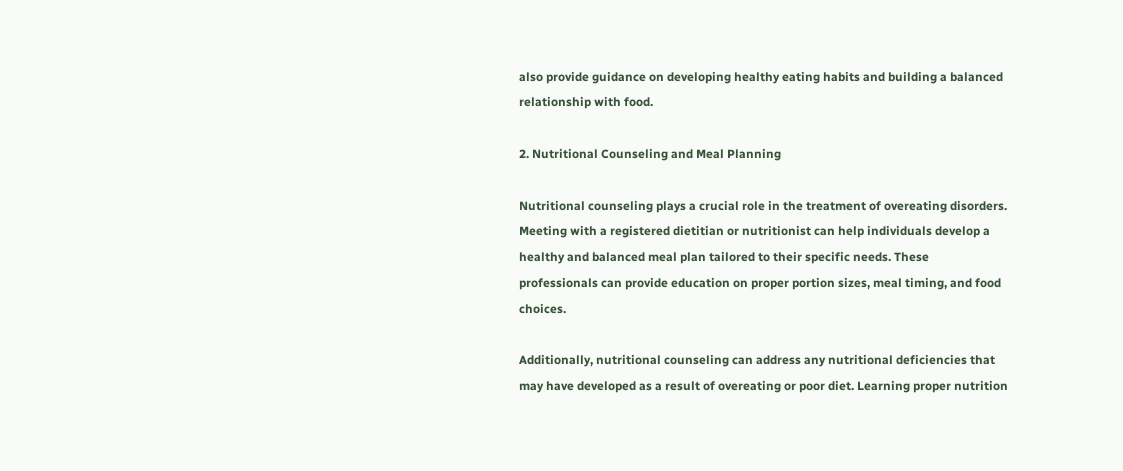also provide guidance on developing healthy eating habits and building a balanced relationship with food.

2. Nutritional Counseling and Meal Planning

Nutritional counseling plays a crucial role in the treatment of overeating disorders. Meeting with a registered dietitian or nutritionist can help individuals develop a healthy and balanced meal plan tailored to their specific needs. These professionals can provide education on proper portion sizes, meal timing, and food choices.

Additionally, nutritional counseling can address any nutritional deficiencies that may have developed as a result of overeating or poor diet. Learning proper nutrition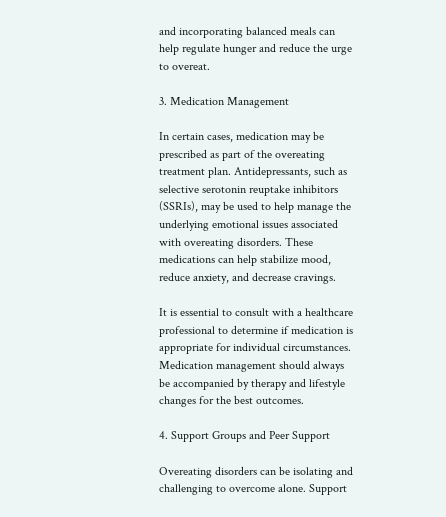and incorporating balanced meals can help regulate hunger and reduce the urge to overeat.

3. Medication Management

In certain cases, medication may be prescribed as part of the overeating treatment plan. Antidepressants, such as selective serotonin reuptake inhibitors (SSRIs), may be used to help manage the underlying emotional issues associated with overeating disorders. These medications can help stabilize mood, reduce anxiety, and decrease cravings.

It is essential to consult with a healthcare professional to determine if medication is appropriate for individual circumstances. Medication management should always be accompanied by therapy and lifestyle changes for the best outcomes.

4. Support Groups and Peer Support

Overeating disorders can be isolating and challenging to overcome alone. Support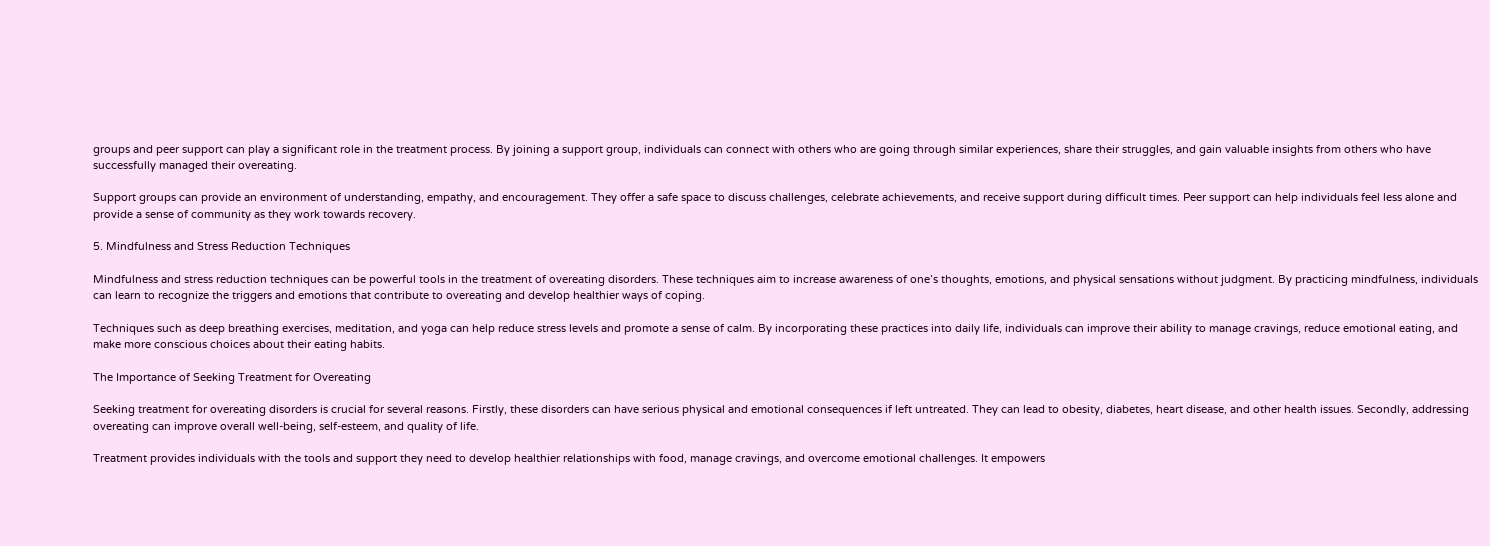groups and peer support can play a significant role in the treatment process. By joining a support group, individuals can connect with others who are going through similar experiences, share their struggles, and gain valuable insights from others who have successfully managed their overeating.

Support groups can provide an environment of understanding, empathy, and encouragement. They offer a safe space to discuss challenges, celebrate achievements, and receive support during difficult times. Peer support can help individuals feel less alone and provide a sense of community as they work towards recovery.

5. Mindfulness and Stress Reduction Techniques

Mindfulness and stress reduction techniques can be powerful tools in the treatment of overeating disorders. These techniques aim to increase awareness of one’s thoughts, emotions, and physical sensations without judgment. By practicing mindfulness, individuals can learn to recognize the triggers and emotions that contribute to overeating and develop healthier ways of coping.

Techniques such as deep breathing exercises, meditation, and yoga can help reduce stress levels and promote a sense of calm. By incorporating these practices into daily life, individuals can improve their ability to manage cravings, reduce emotional eating, and make more conscious choices about their eating habits.

The Importance of Seeking Treatment for Overeating

Seeking treatment for overeating disorders is crucial for several reasons. Firstly, these disorders can have serious physical and emotional consequences if left untreated. They can lead to obesity, diabetes, heart disease, and other health issues. Secondly, addressing overeating can improve overall well-being, self-esteem, and quality of life.

Treatment provides individuals with the tools and support they need to develop healthier relationships with food, manage cravings, and overcome emotional challenges. It empowers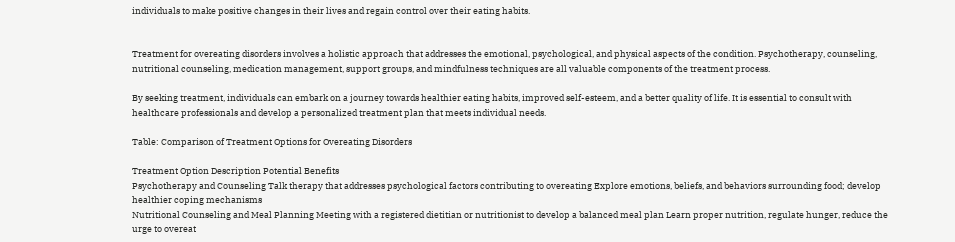individuals to make positive changes in their lives and regain control over their eating habits.


Treatment for overeating disorders involves a holistic approach that addresses the emotional, psychological, and physical aspects of the condition. Psychotherapy, counseling, nutritional counseling, medication management, support groups, and mindfulness techniques are all valuable components of the treatment process.

By seeking treatment, individuals can embark on a journey towards healthier eating habits, improved self-esteem, and a better quality of life. It is essential to consult with healthcare professionals and develop a personalized treatment plan that meets individual needs.

Table: Comparison of Treatment Options for Overeating Disorders

Treatment Option Description Potential Benefits
Psychotherapy and Counseling Talk therapy that addresses psychological factors contributing to overeating Explore emotions, beliefs, and behaviors surrounding food; develop healthier coping mechanisms
Nutritional Counseling and Meal Planning Meeting with a registered dietitian or nutritionist to develop a balanced meal plan Learn proper nutrition, regulate hunger, reduce the urge to overeat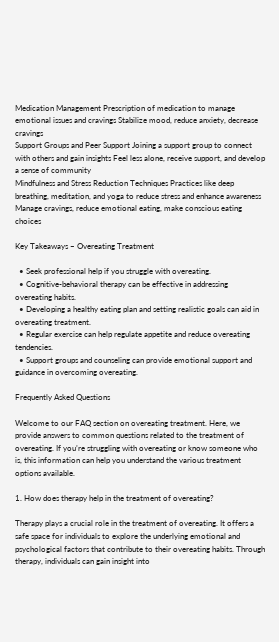Medication Management Prescription of medication to manage emotional issues and cravings Stabilize mood, reduce anxiety, decrease cravings
Support Groups and Peer Support Joining a support group to connect with others and gain insights Feel less alone, receive support, and develop a sense of community
Mindfulness and Stress Reduction Techniques Practices like deep breathing, meditation, and yoga to reduce stress and enhance awareness Manage cravings, reduce emotional eating, make conscious eating choices

Key Takeaways – Overeating Treatment

  • Seek professional help if you struggle with overeating.
  • Cognitive-behavioral therapy can be effective in addressing overeating habits.
  • Developing a healthy eating plan and setting realistic goals can aid in overeating treatment.
  • Regular exercise can help regulate appetite and reduce overeating tendencies.
  • Support groups and counseling can provide emotional support and guidance in overcoming overeating.

Frequently Asked Questions

Welcome to our FAQ section on overeating treatment. Here, we provide answers to common questions related to the treatment of overeating. If you’re struggling with overeating or know someone who is, this information can help you understand the various treatment options available.

1. How does therapy help in the treatment of overeating?

Therapy plays a crucial role in the treatment of overeating. It offers a safe space for individuals to explore the underlying emotional and psychological factors that contribute to their overeating habits. Through therapy, individuals can gain insight into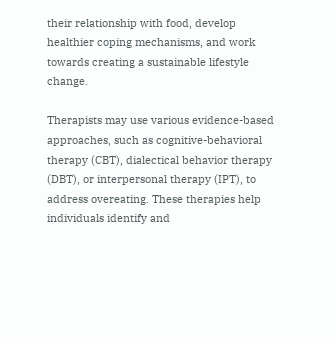their relationship with food, develop healthier coping mechanisms, and work towards creating a sustainable lifestyle change.

Therapists may use various evidence-based approaches, such as cognitive-behavioral therapy (CBT), dialectical behavior therapy (DBT), or interpersonal therapy (IPT), to address overeating. These therapies help individuals identify and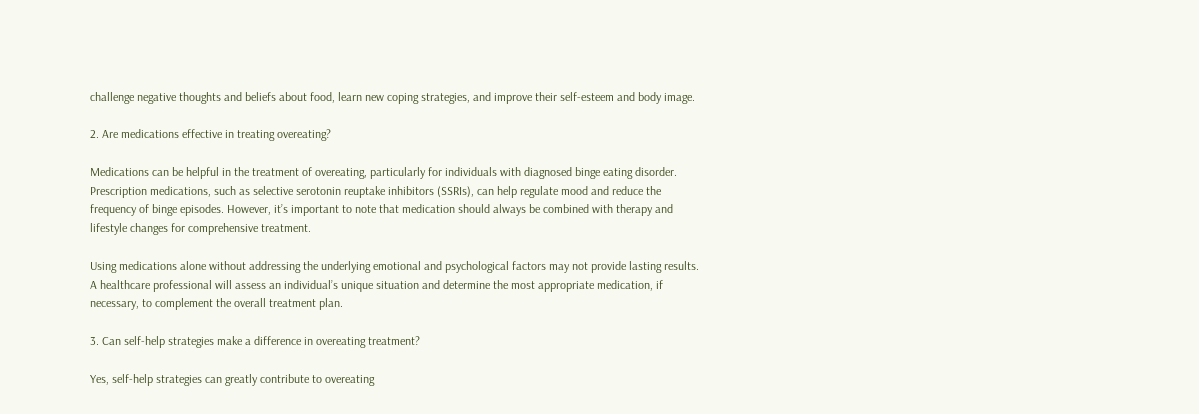challenge negative thoughts and beliefs about food, learn new coping strategies, and improve their self-esteem and body image.

2. Are medications effective in treating overeating?

Medications can be helpful in the treatment of overeating, particularly for individuals with diagnosed binge eating disorder. Prescription medications, such as selective serotonin reuptake inhibitors (SSRIs), can help regulate mood and reduce the frequency of binge episodes. However, it’s important to note that medication should always be combined with therapy and lifestyle changes for comprehensive treatment.

Using medications alone without addressing the underlying emotional and psychological factors may not provide lasting results. A healthcare professional will assess an individual’s unique situation and determine the most appropriate medication, if necessary, to complement the overall treatment plan.

3. Can self-help strategies make a difference in overeating treatment?

Yes, self-help strategies can greatly contribute to overeating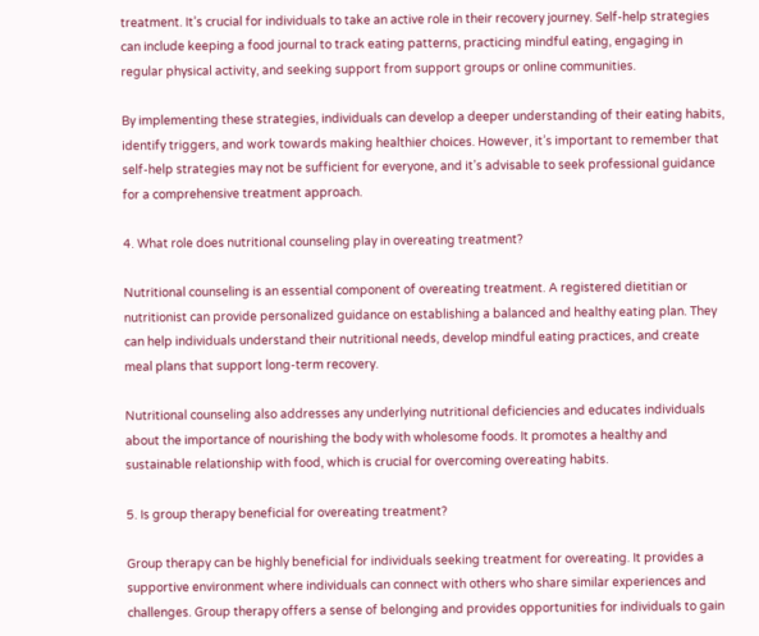treatment. It’s crucial for individuals to take an active role in their recovery journey. Self-help strategies can include keeping a food journal to track eating patterns, practicing mindful eating, engaging in regular physical activity, and seeking support from support groups or online communities.

By implementing these strategies, individuals can develop a deeper understanding of their eating habits, identify triggers, and work towards making healthier choices. However, it’s important to remember that self-help strategies may not be sufficient for everyone, and it’s advisable to seek professional guidance for a comprehensive treatment approach.

4. What role does nutritional counseling play in overeating treatment?

Nutritional counseling is an essential component of overeating treatment. A registered dietitian or nutritionist can provide personalized guidance on establishing a balanced and healthy eating plan. They can help individuals understand their nutritional needs, develop mindful eating practices, and create meal plans that support long-term recovery.

Nutritional counseling also addresses any underlying nutritional deficiencies and educates individuals about the importance of nourishing the body with wholesome foods. It promotes a healthy and sustainable relationship with food, which is crucial for overcoming overeating habits.

5. Is group therapy beneficial for overeating treatment?

Group therapy can be highly beneficial for individuals seeking treatment for overeating. It provides a supportive environment where individuals can connect with others who share similar experiences and challenges. Group therapy offers a sense of belonging and provides opportunities for individuals to gain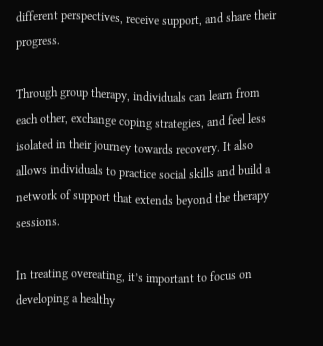different perspectives, receive support, and share their progress.

Through group therapy, individuals can learn from each other, exchange coping strategies, and feel less isolated in their journey towards recovery. It also allows individuals to practice social skills and build a network of support that extends beyond the therapy sessions.

In treating overeating, it’s important to focus on developing a healthy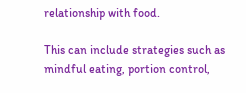relationship with food.

This can include strategies such as mindful eating, portion control,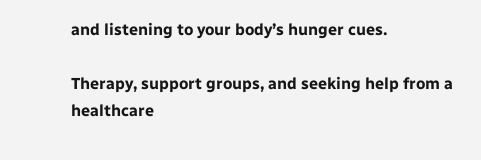and listening to your body’s hunger cues.

Therapy, support groups, and seeking help from a healthcare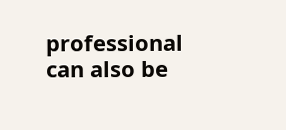professional can also be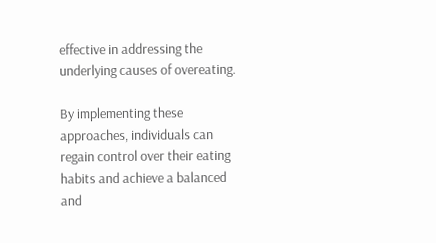effective in addressing the underlying causes of overeating.

By implementing these approaches, individuals can regain control over their eating habits and achieve a balanced and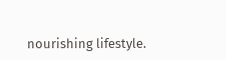nourishing lifestyle.